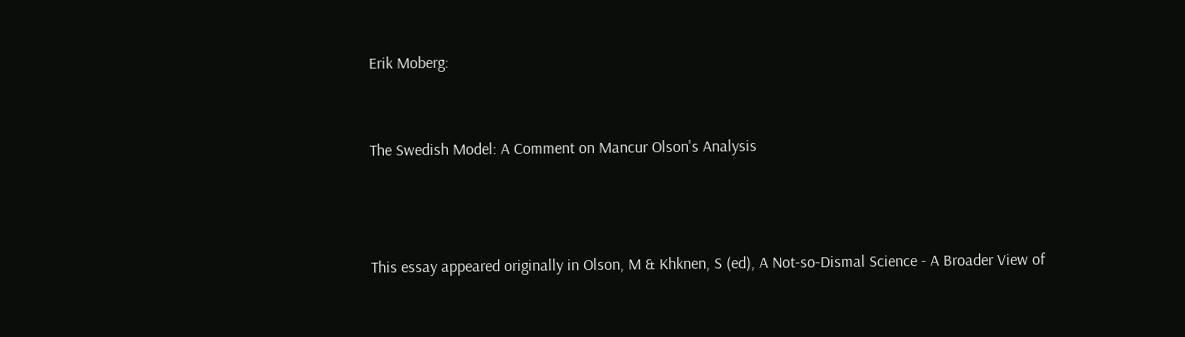Erik Moberg:


The Swedish Model: A Comment on Mancur Olson's Analysis



This essay appeared originally in Olson, M & Khknen, S (ed), A Not-so-Dismal Science - A Broader View of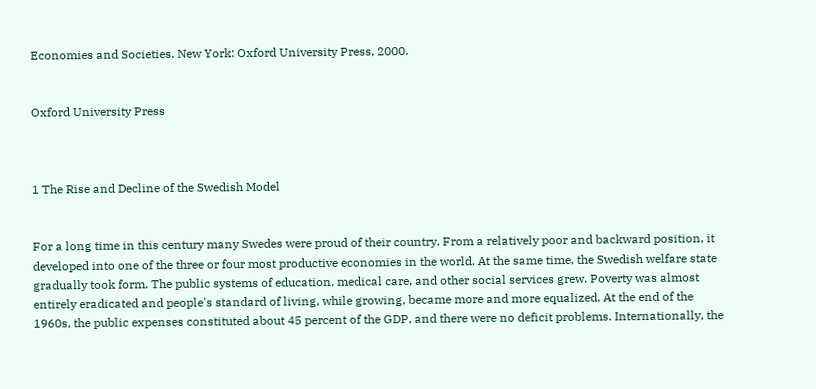Economies and Societies. New York: Oxford University Press, 2000.


Oxford University Press



1 The Rise and Decline of the Swedish Model


For a long time in this century many Swedes were proud of their country. From a relatively poor and backward position, it developed into one of the three or four most productive economies in the world. At the same time, the Swedish welfare state gradually took form. The public systems of education, medical care, and other social services grew. Poverty was almost entirely eradicated and people's standard of living, while growing, became more and more equalized. At the end of the 1960s, the public expenses constituted about 45 percent of the GDP, and there were no deficit problems. Internationally, the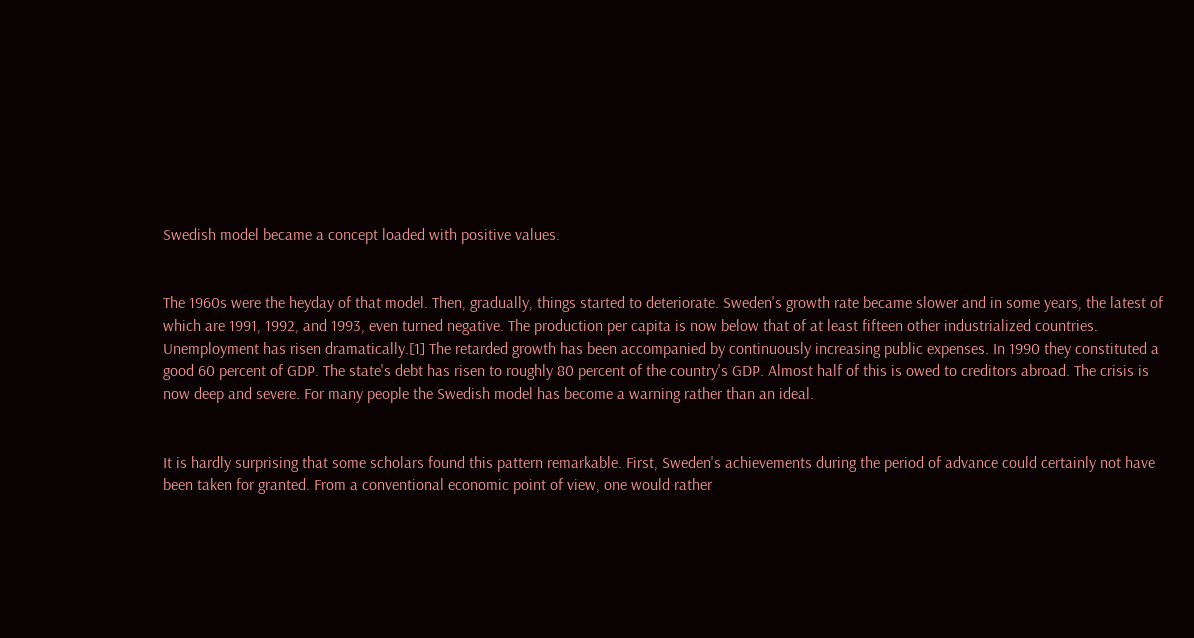Swedish model became a concept loaded with positive values.


The 1960s were the heyday of that model. Then, gradually, things started to deteriorate. Sweden's growth rate became slower and in some years, the latest of which are 1991, 1992, and 1993, even turned negative. The production per capita is now below that of at least fifteen other industrialized countries. Unemployment has risen dramatically.[1] The retarded growth has been accompanied by continuously increasing public expenses. In 1990 they constituted a good 60 percent of GDP. The state's debt has risen to roughly 80 percent of the country's GDP. Almost half of this is owed to creditors abroad. The crisis is now deep and severe. For many people the Swedish model has become a warning rather than an ideal.


It is hardly surprising that some scholars found this pattern remarkable. First, Sweden's achievements during the period of advance could certainly not have been taken for granted. From a conventional economic point of view, one would rather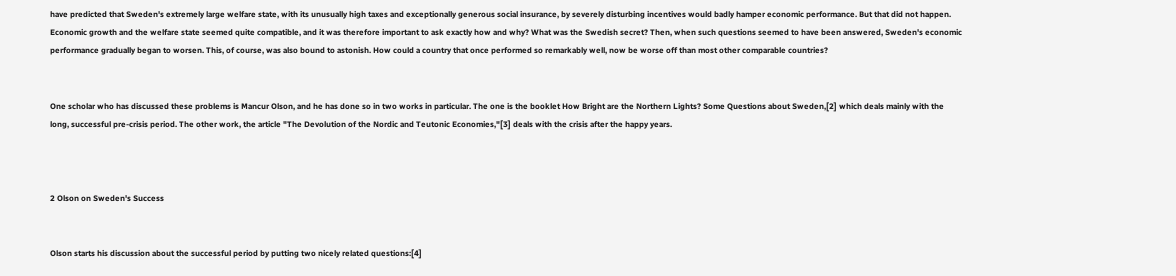have predicted that Sweden's extremely large welfare state, with its unusually high taxes and exceptionally generous social insurance, by severely disturbing incentives would badly hamper economic performance. But that did not happen. Economic growth and the welfare state seemed quite compatible, and it was therefore important to ask exactly how and why? What was the Swedish secret? Then, when such questions seemed to have been answered, Sweden's economic performance gradually began to worsen. This, of course, was also bound to astonish. How could a country that once performed so remarkably well, now be worse off than most other comparable countries?


One scholar who has discussed these problems is Mancur Olson, and he has done so in two works in particular. The one is the booklet How Bright are the Northern Lights? Some Questions about Sweden,[2] which deals mainly with the long, successful pre-crisis period. The other work, the article "The Devolution of the Nordic and Teutonic Economies,"[3] deals with the crisis after the happy years.



2 Olson on Sweden's Success


Olson starts his discussion about the successful period by putting two nicely related questions:[4]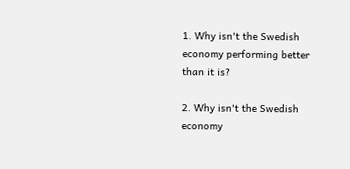1. Why isn't the Swedish economy performing better than it is?

2. Why isn't the Swedish economy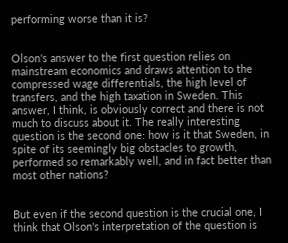performing worse than it is?


Olson's answer to the first question relies on mainstream economics and draws attention to the compressed wage differentials, the high level of transfers, and the high taxation in Sweden. This answer, I think, is obviously correct and there is not much to discuss about it. The really interesting question is the second one: how is it that Sweden, in spite of its seemingly big obstacles to growth, performed so remarkably well, and in fact better than most other nations?


But even if the second question is the crucial one, I think that Olson's interpretation of the question is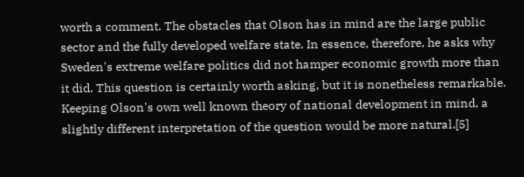worth a comment. The obstacles that Olson has in mind are the large public sector and the fully developed welfare state. In essence, therefore, he asks why Sweden's extreme welfare politics did not hamper economic growth more than it did. This question is certainly worth asking, but it is nonetheless remarkable. Keeping Olson's own well known theory of national development in mind, a slightly different interpretation of the question would be more natural.[5]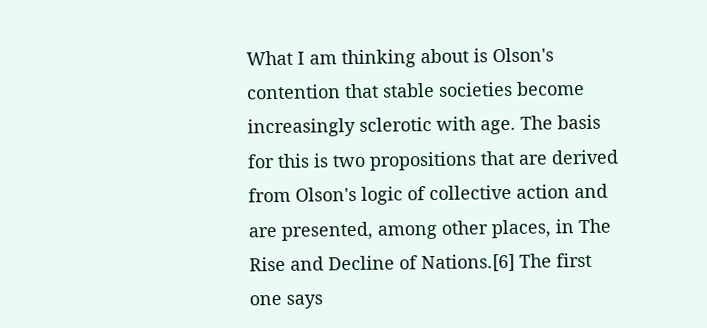What I am thinking about is Olson's contention that stable societies become increasingly sclerotic with age. The basis for this is two propositions that are derived from Olson's logic of collective action and are presented, among other places, in The Rise and Decline of Nations.[6] The first one says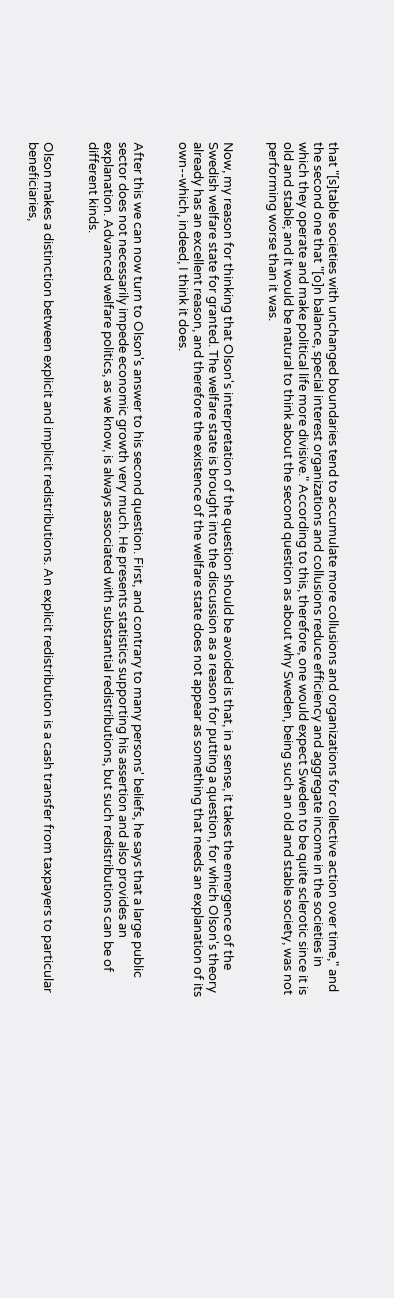that "[s]table societies with unchanged boundaries tend to accumulate more collusions and organizations for collective action over time," and the second one that "[o]n balance, special interest organizations and collusions reduce efficiency and aggregate income in the societies in which they operate and make political life more divisive." According to this, therefore, one would expect Sweden to be quite sclerotic since it is old and stable; and it would be natural to think about the second question as about why Sweden, being such an old and stable society, was not performing worse than it was.


Now, my reason for thinking that Olson's interpretation of the question should be avoided is that, in a sense, it takes the emergence of the Swedish welfare state for granted. The welfare state is brought into the discussion as a reason for putting a question, for which Olson's theory already has an excellent reason, and therefore the existence of the welfare state does not appear as something that needs an explanation of its own--which, indeed, I think it does.


After this we can now turn to Olson's answer to his second question. First, and contrary to many persons' beliefs, he says that a large public sector does not necessarily impede economic growth very much. He presents statistics supporting his assertion and also provides an explanation. Advanced welfare politics, as we know, is always associated with substantial redistributions, but such redistributions can be of different kinds.


Olson makes a distinction between explicit and implicit redistributions. An explicit redistribution is a cash transfer from taxpayers to particular beneficiaries,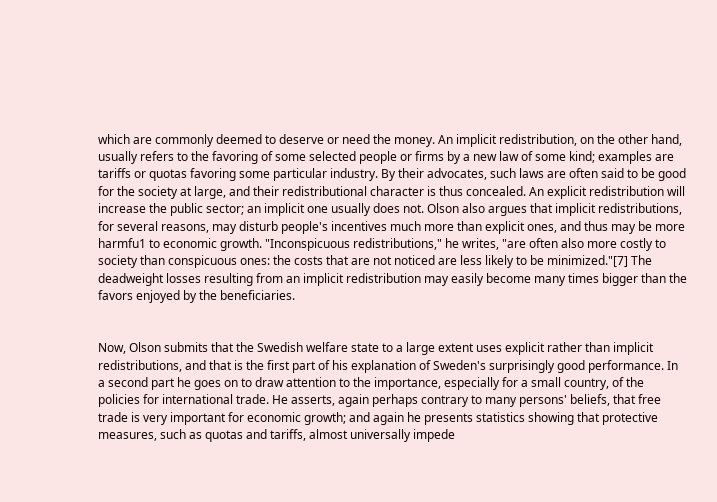which are commonly deemed to deserve or need the money. An implicit redistribution, on the other hand, usually refers to the favoring of some selected people or firms by a new law of some kind; examples are tariffs or quotas favoring some particular industry. By their advocates, such laws are often said to be good for the society at large, and their redistributional character is thus concealed. An explicit redistribution will increase the public sector; an implicit one usually does not. Olson also argues that implicit redistributions, for several reasons, may disturb people's incentives much more than explicit ones, and thus may be more harmfu1 to economic growth. "Inconspicuous redistributions," he writes, "are often also more costly to society than conspicuous ones: the costs that are not noticed are less likely to be minimized."[7] The deadweight losses resulting from an implicit redistribution may easily become many times bigger than the favors enjoyed by the beneficiaries.


Now, Olson submits that the Swedish welfare state to a large extent uses explicit rather than implicit redistributions, and that is the first part of his explanation of Sweden's surprisingly good performance. In a second part he goes on to draw attention to the importance, especially for a small country, of the policies for international trade. He asserts, again perhaps contrary to many persons' beliefs, that free trade is very important for economic growth; and again he presents statistics showing that protective measures, such as quotas and tariffs, almost universally impede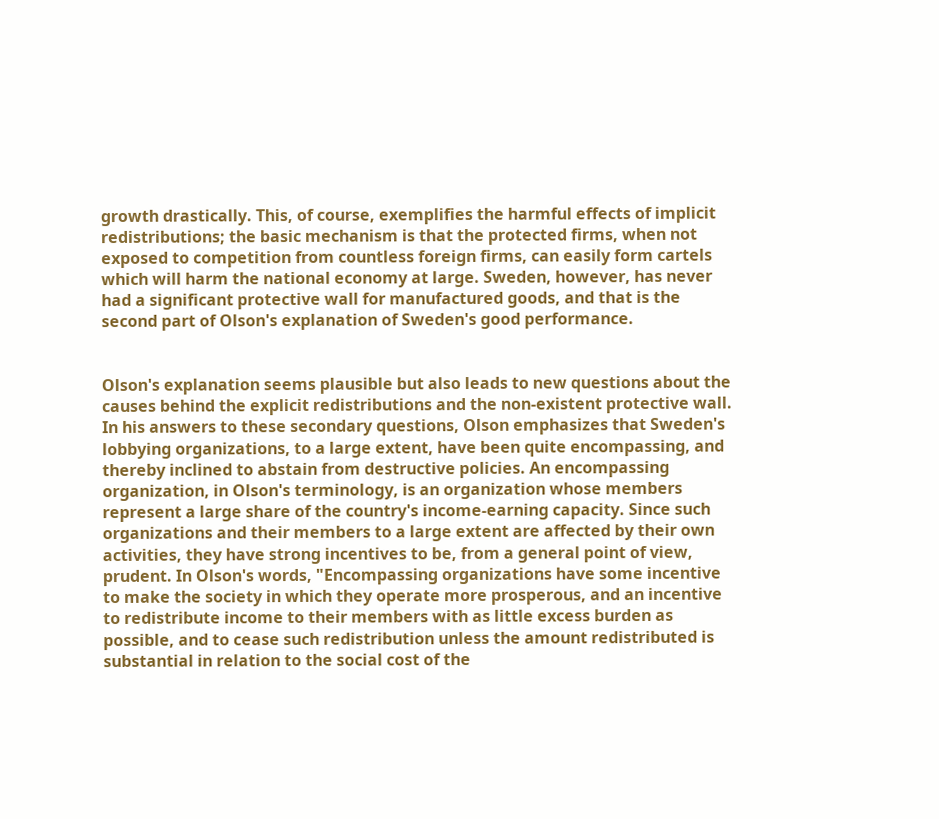growth drastically. This, of course, exemplifies the harmful effects of implicit redistributions; the basic mechanism is that the protected firms, when not exposed to competition from countless foreign firms, can easily form cartels which will harm the national economy at large. Sweden, however, has never had a significant protective wall for manufactured goods, and that is the second part of Olson's explanation of Sweden's good performance.


Olson's explanation seems plausible but also leads to new questions about the causes behind the explicit redistributions and the non-existent protective wall. In his answers to these secondary questions, Olson emphasizes that Sweden's lobbying organizations, to a large extent, have been quite encompassing, and thereby inclined to abstain from destructive policies. An encompassing organization, in Olson's terminology, is an organization whose members represent a large share of the country's income-earning capacity. Since such organizations and their members to a large extent are affected by their own activities, they have strong incentives to be, from a general point of view, prudent. In Olson's words, "Encompassing organizations have some incentive to make the society in which they operate more prosperous, and an incentive to redistribute income to their members with as little excess burden as possible, and to cease such redistribution unless the amount redistributed is substantial in relation to the social cost of the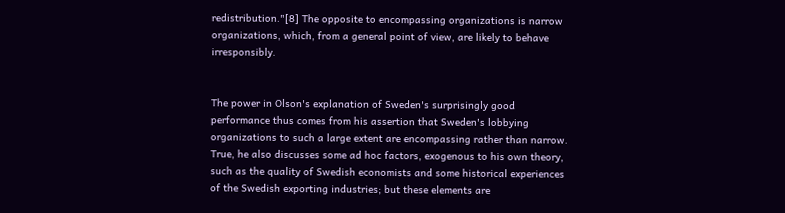redistribution."[8] The opposite to encompassing organizations is narrow organizations, which, from a general point of view, are likely to behave irresponsibly.


The power in Olson's explanation of Sweden's surprisingly good performance thus comes from his assertion that Sweden's lobbying organizations to such a large extent are encompassing rather than narrow. True, he also discusses some ad hoc factors, exogenous to his own theory, such as the quality of Swedish economists and some historical experiences of the Swedish exporting industries; but these elements are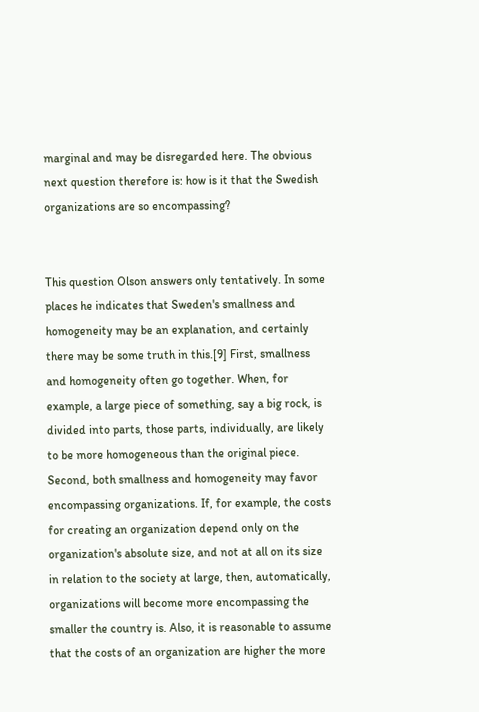marginal and may be disregarded here. The obvious next question therefore is: how is it that the Swedish organizations are so encompassing?


This question Olson answers only tentatively. In some places he indicates that Sweden's smallness and homogeneity may be an explanation, and certainly there may be some truth in this.[9] First, smallness and homogeneity often go together. When, for example, a large piece of something, say a big rock, is divided into parts, those parts, individually, are likely to be more homogeneous than the original piece. Second, both smallness and homogeneity may favor encompassing organizations. If, for example, the costs for creating an organization depend only on the organization's absolute size, and not at all on its size in relation to the society at large, then, automatically, organizations will become more encompassing the smaller the country is. Also, it is reasonable to assume that the costs of an organization are higher the more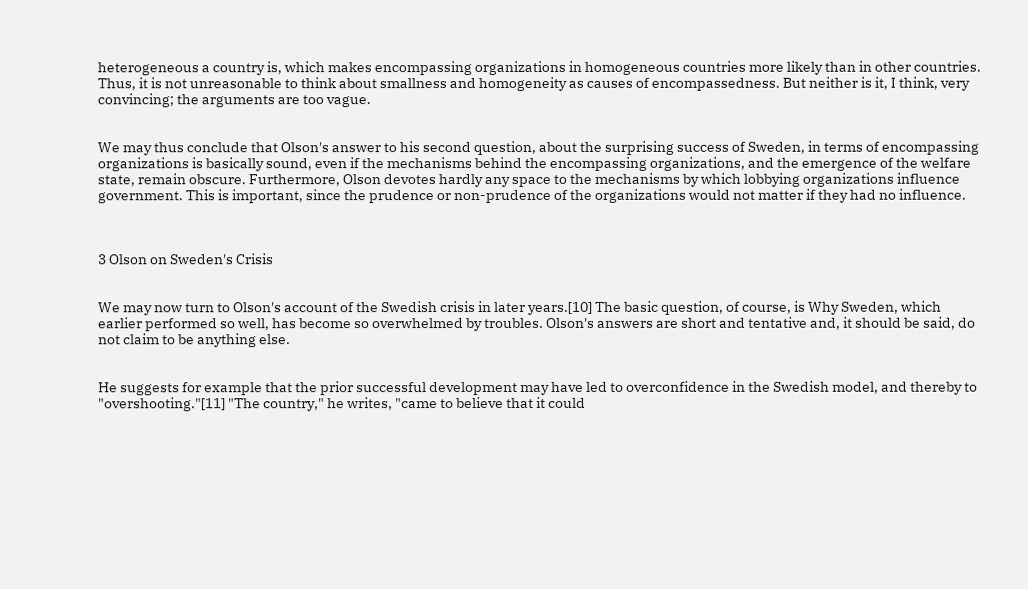heterogeneous a country is, which makes encompassing organizations in homogeneous countries more likely than in other countries. Thus, it is not unreasonable to think about smallness and homogeneity as causes of encompassedness. But neither is it, I think, very convincing; the arguments are too vague.


We may thus conclude that Olson's answer to his second question, about the surprising success of Sweden, in terms of encompassing organizations is basically sound, even if the mechanisms behind the encompassing organizations, and the emergence of the welfare state, remain obscure. Furthermore, Olson devotes hardly any space to the mechanisms by which lobbying organizations influence government. This is important, since the prudence or non-prudence of the organizations would not matter if they had no influence.



3 Olson on Sweden's Crisis


We may now turn to Olson's account of the Swedish crisis in later years.[10] The basic question, of course, is Why Sweden, which earlier performed so well, has become so overwhelmed by troubles. Olson's answers are short and tentative and, it should be said, do not claim to be anything else.


He suggests for example that the prior successful development may have led to overconfidence in the Swedish model, and thereby to "overshooting."[11] "The country," he writes, "came to believe that it could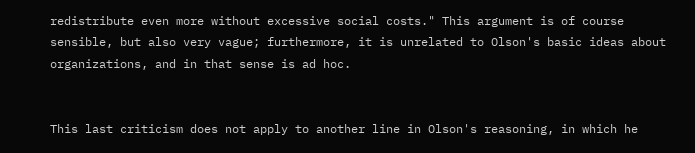redistribute even more without excessive social costs." This argument is of course sensible, but also very vague; furthermore, it is unrelated to Olson's basic ideas about organizations, and in that sense is ad hoc.


This last criticism does not apply to another line in Olson's reasoning, in which he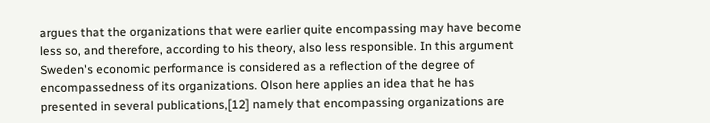argues that the organizations that were earlier quite encompassing may have become less so, and therefore, according to his theory, also less responsible. In this argument Sweden's economic performance is considered as a reflection of the degree of encompassedness of its organizations. Olson here applies an idea that he has presented in several publications,[12] namely that encompassing organizations are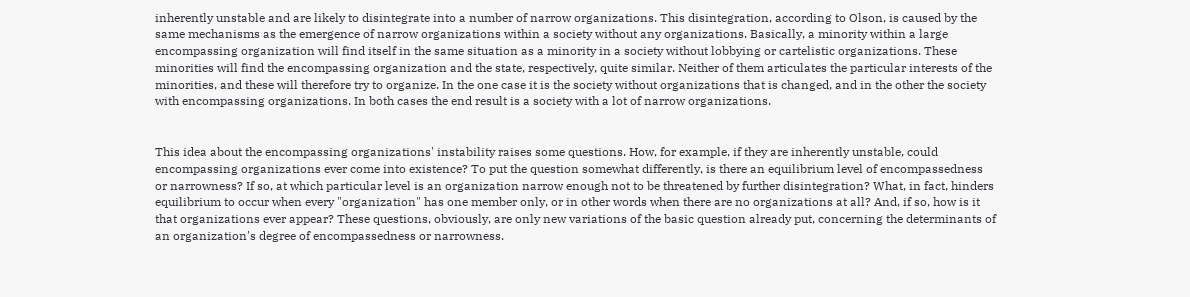inherently unstable and are likely to disintegrate into a number of narrow organizations. This disintegration, according to Olson, is caused by the same mechanisms as the emergence of narrow organizations within a society without any organizations. Basically, a minority within a large encompassing organization will find itself in the same situation as a minority in a society without lobbying or cartelistic organizations. These minorities will find the encompassing organization and the state, respectively, quite similar. Neither of them articulates the particular interests of the minorities, and these will therefore try to organize. In the one case it is the society without organizations that is changed, and in the other the society with encompassing organizations. In both cases the end result is a society with a lot of narrow organizations.


This idea about the encompassing organizations' instability raises some questions. How, for example, if they are inherently unstable, could encompassing organizations ever come into existence? To put the question somewhat differently, is there an equilibrium level of encompassedness or narrowness? If so, at which particular level is an organization narrow enough not to be threatened by further disintegration? What, in fact, hinders equilibrium to occur when every "organization" has one member only, or in other words when there are no organizations at all? And, if so, how is it that organizations ever appear? These questions, obviously, are only new variations of the basic question already put, concerning the determinants of an organization's degree of encompassedness or narrowness.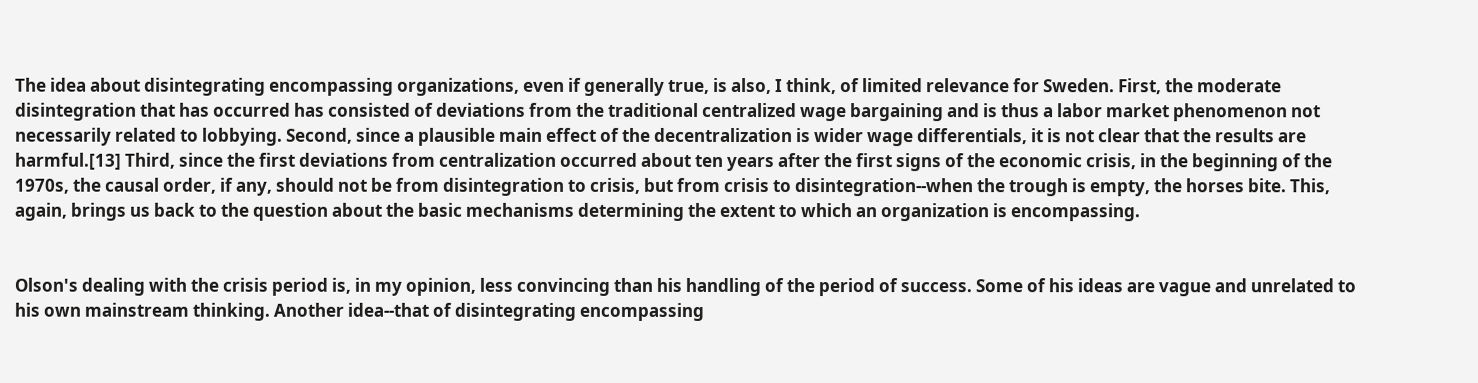The idea about disintegrating encompassing organizations, even if generally true, is also, I think, of limited relevance for Sweden. First, the moderate disintegration that has occurred has consisted of deviations from the traditional centralized wage bargaining and is thus a labor market phenomenon not necessarily related to lobbying. Second, since a plausible main effect of the decentralization is wider wage differentials, it is not clear that the results are harmful.[13] Third, since the first deviations from centralization occurred about ten years after the first signs of the economic crisis, in the beginning of the 1970s, the causal order, if any, should not be from disintegration to crisis, but from crisis to disintegration--when the trough is empty, the horses bite. This, again, brings us back to the question about the basic mechanisms determining the extent to which an organization is encompassing.


Olson's dealing with the crisis period is, in my opinion, less convincing than his handling of the period of success. Some of his ideas are vague and unrelated to his own mainstream thinking. Another idea--that of disintegrating encompassing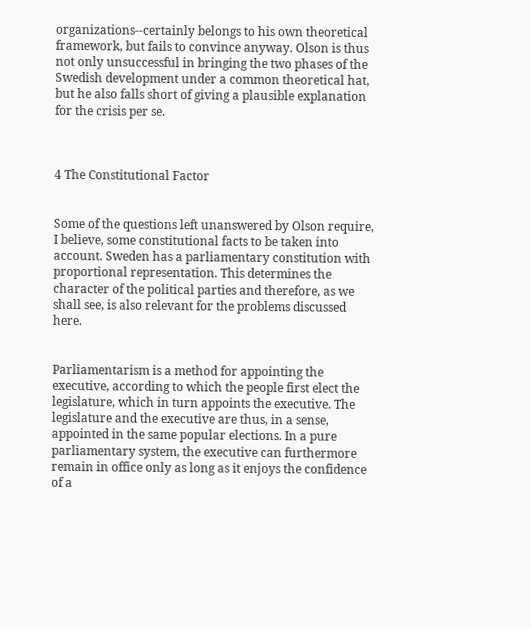organizations--certainly belongs to his own theoretical framework, but fails to convince anyway. Olson is thus not only unsuccessful in bringing the two phases of the Swedish development under a common theoretical hat, but he also falls short of giving a plausible explanation for the crisis per se.



4 The Constitutional Factor


Some of the questions left unanswered by Olson require, I believe, some constitutional facts to be taken into account. Sweden has a parliamentary constitution with proportional representation. This determines the character of the political parties and therefore, as we shall see, is also relevant for the problems discussed here.


Parliamentarism is a method for appointing the executive, according to which the people first elect the legislature, which in turn appoints the executive. The legislature and the executive are thus, in a sense, appointed in the same popular elections. In a pure parliamentary system, the executive can furthermore remain in office only as long as it enjoys the confidence of a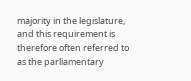majority in the legislature, and this requirement is therefore often referred to as the parliamentary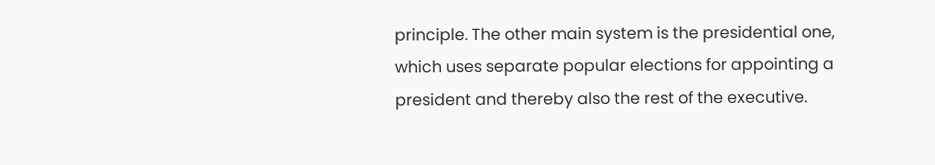principle. The other main system is the presidential one, which uses separate popular elections for appointing a president and thereby also the rest of the executive.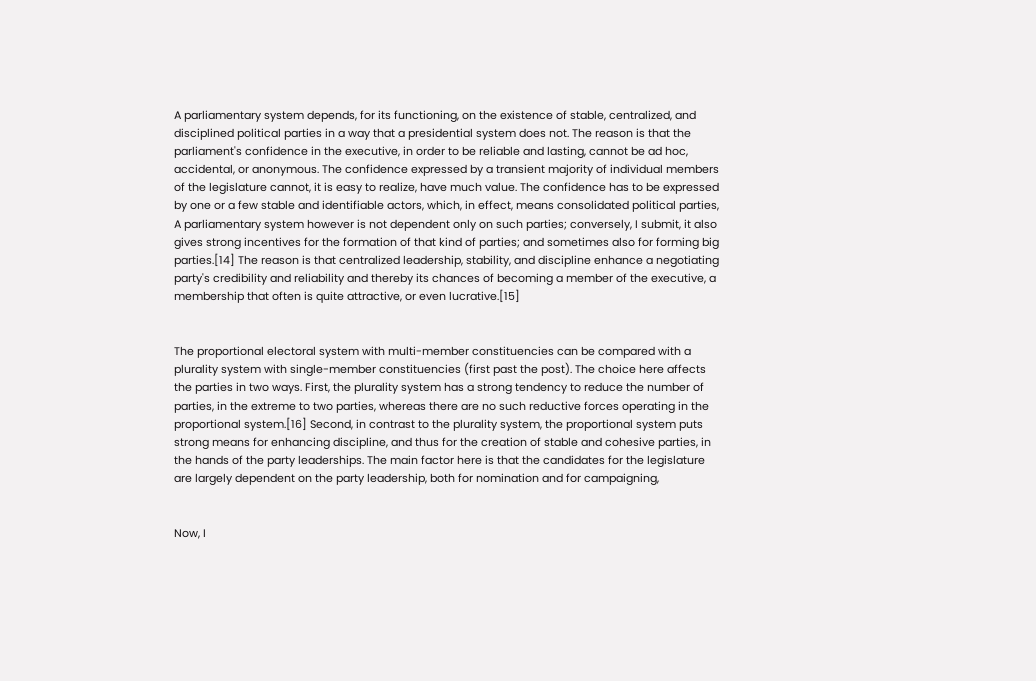A parliamentary system depends, for its functioning, on the existence of stable, centralized, and disciplined political parties in a way that a presidential system does not. The reason is that the parliament's confidence in the executive, in order to be reliable and lasting, cannot be ad hoc, accidental, or anonymous. The confidence expressed by a transient majority of individual members of the legislature cannot, it is easy to realize, have much value. The confidence has to be expressed by one or a few stable and identifiable actors, which, in effect, means consolidated political parties, A parliamentary system however is not dependent only on such parties; conversely, I submit, it also gives strong incentives for the formation of that kind of parties; and sometimes also for forming big parties.[14] The reason is that centralized leadership, stability, and discipline enhance a negotiating party's credibility and reliability and thereby its chances of becoming a member of the executive, a membership that often is quite attractive, or even lucrative.[15]


The proportional electoral system with multi-member constituencies can be compared with a plurality system with single-member constituencies (first past the post). The choice here affects the parties in two ways. First, the plurality system has a strong tendency to reduce the number of parties, in the extreme to two parties, whereas there are no such reductive forces operating in the proportional system.[16] Second, in contrast to the plurality system, the proportional system puts strong means for enhancing discipline, and thus for the creation of stable and cohesive parties, in the hands of the party leaderships. The main factor here is that the candidates for the legislature are largely dependent on the party leadership, both for nomination and for campaigning,


Now, I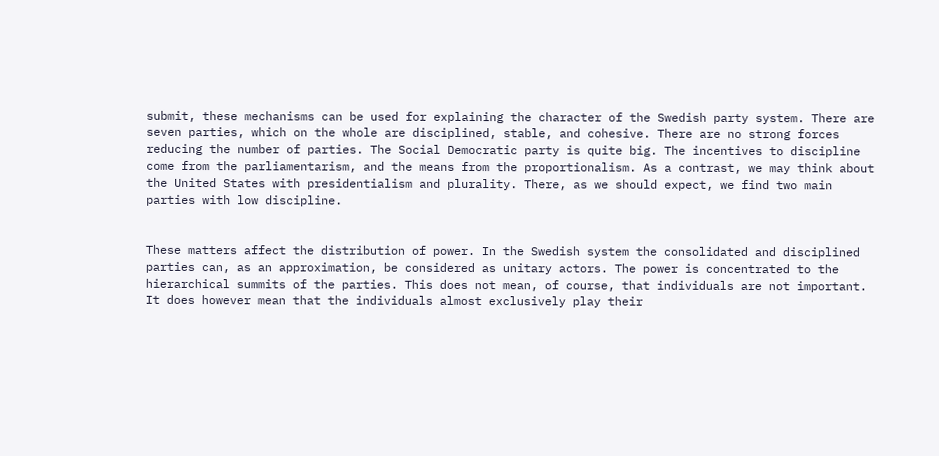submit, these mechanisms can be used for explaining the character of the Swedish party system. There are seven parties, which on the whole are disciplined, stable, and cohesive. There are no strong forces reducing the number of parties. The Social Democratic party is quite big. The incentives to discipline come from the parliamentarism, and the means from the proportionalism. As a contrast, we may think about the United States with presidentialism and plurality. There, as we should expect, we find two main parties with low discipline.


These matters affect the distribution of power. In the Swedish system the consolidated and disciplined parties can, as an approximation, be considered as unitary actors. The power is concentrated to the hierarchical summits of the parties. This does not mean, of course, that individuals are not important. It does however mean that the individuals almost exclusively play their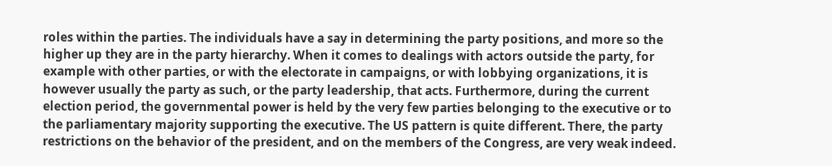roles within the parties. The individuals have a say in determining the party positions, and more so the higher up they are in the party hierarchy. When it comes to dealings with actors outside the party, for example with other parties, or with the electorate in campaigns, or with lobbying organizations, it is however usually the party as such, or the party leadership, that acts. Furthermore, during the current election period, the governmental power is held by the very few parties belonging to the executive or to the parliamentary majority supporting the executive. The US pattern is quite different. There, the party restrictions on the behavior of the president, and on the members of the Congress, are very weak indeed.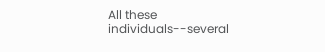All these individuals--several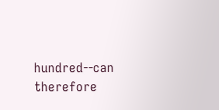hundred--can therefore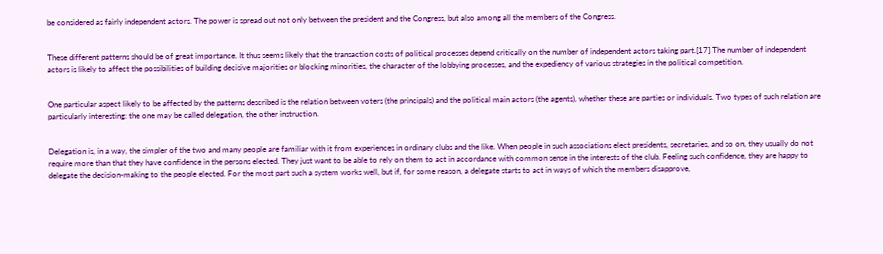be considered as fairly independent actors. The power is spread out not only between the president and the Congress, but also among all the members of the Congress.


These different patterns should be of great importance. It thus seems likely that the transaction costs of political processes depend critically on the number of independent actors taking part.[17] The number of independent actors is likely to affect the possibilities of building decisive majorities or blocking minorities, the character of the lobbying processes, and the expediency of various strategies in the political competition.


One particular aspect likely to be affected by the patterns described is the relation between voters (the principals) and the political main actors (the agents), whether these are parties or individuals. Two types of such relation are particularly interesting: the one may be called delegation, the other instruction.


Delegation is, in a way, the simpler of the two and many people are familiar with it from experiences in ordinary clubs and the like. When people in such associations elect presidents, secretaries, and so on, they usually do not require more than that they have confidence in the persons elected. They just want to be able to rely on them to act in accordance with common sense in the interests of the club. Feeling such confidence, they are happy to delegate the decision-making to the people elected. For the most part such a system works well, but if, for some reason, a delegate starts to act in ways of which the members disapprove,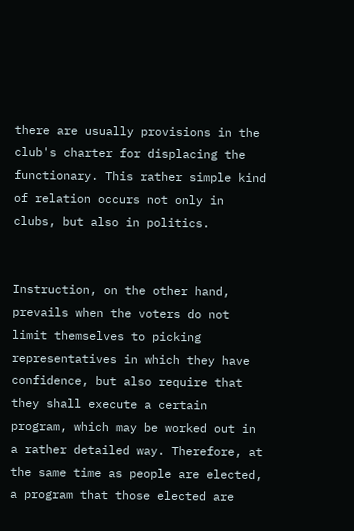there are usually provisions in the club's charter for displacing the functionary. This rather simple kind of relation occurs not only in clubs, but also in politics.


Instruction, on the other hand, prevails when the voters do not limit themselves to picking representatives in which they have confidence, but also require that they shall execute a certain program, which may be worked out in a rather detailed way. Therefore, at the same time as people are elected, a program that those elected are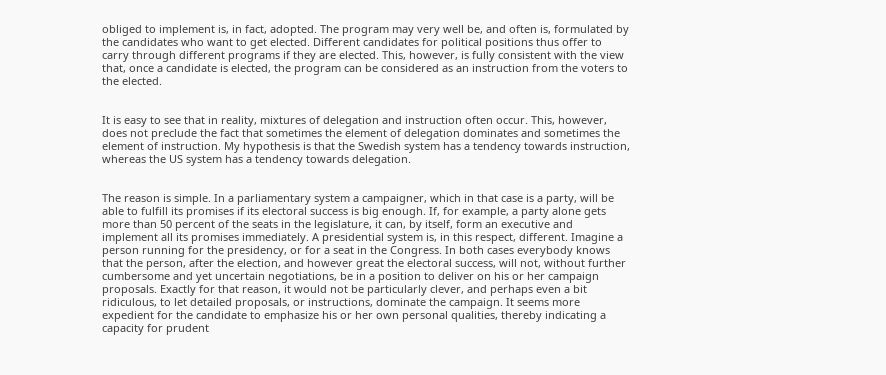obliged to implement is, in fact, adopted. The program may very well be, and often is, formulated by the candidates who want to get elected. Different candidates for political positions thus offer to carry through different programs if they are elected. This, however, is fully consistent with the view that, once a candidate is elected, the program can be considered as an instruction from the voters to the elected.


It is easy to see that in reality, mixtures of delegation and instruction often occur. This, however, does not preclude the fact that sometimes the element of delegation dominates and sometimes the element of instruction. My hypothesis is that the Swedish system has a tendency towards instruction, whereas the US system has a tendency towards delegation.


The reason is simple. In a parliamentary system a campaigner, which in that case is a party, will be able to fulfill its promises if its electoral success is big enough. If, for example, a party alone gets more than 50 percent of the seats in the legislature, it can, by itself, form an executive and implement all its promises immediately. A presidential system is, in this respect, different. Imagine a person running for the presidency, or for a seat in the Congress. In both cases everybody knows that the person, after the election, and however great the electoral success, will not, without further cumbersome and yet uncertain negotiations, be in a position to deliver on his or her campaign proposals. Exactly for that reason, it would not be particularly clever, and perhaps even a bit ridiculous, to let detailed proposals, or instructions, dominate the campaign. It seems more expedient for the candidate to emphasize his or her own personal qualities, thereby indicating a capacity for prudent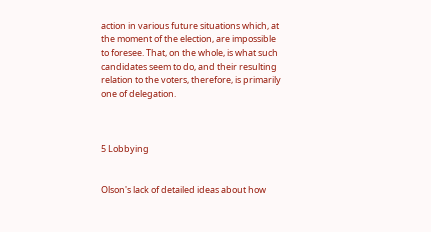action in various future situations which, at the moment of the election, are impossible to foresee. That, on the whole, is what such candidates seem to do, and their resulting relation to the voters, therefore, is primarily one of delegation.



5 Lobbying


Olson's lack of detailed ideas about how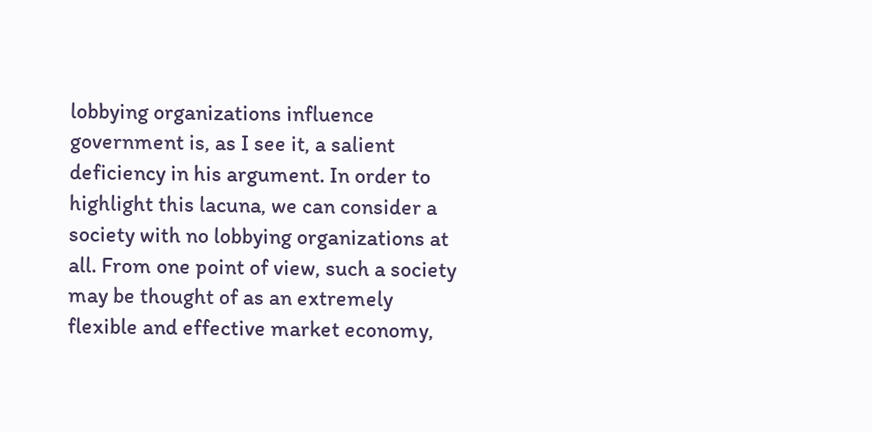lobbying organizations influence government is, as I see it, a salient deficiency in his argument. In order to highlight this lacuna, we can consider a society with no lobbying organizations at all. From one point of view, such a society may be thought of as an extremely flexible and effective market economy,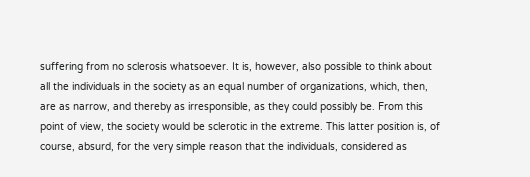suffering from no sclerosis whatsoever. It is, however, also possible to think about all the individuals in the society as an equal number of organizations, which, then, are as narrow, and thereby as irresponsible, as they could possibly be. From this point of view, the society would be sclerotic in the extreme. This latter position is, of course, absurd, for the very simple reason that the individuals, considered as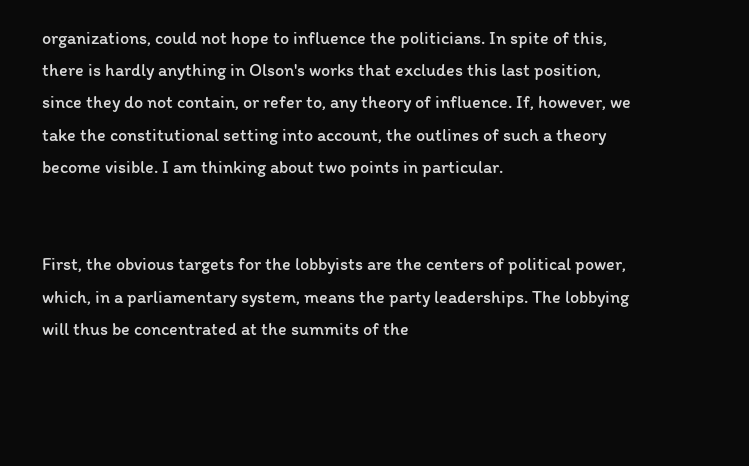organizations, could not hope to influence the politicians. In spite of this, there is hardly anything in Olson's works that excludes this last position, since they do not contain, or refer to, any theory of influence. If, however, we take the constitutional setting into account, the outlines of such a theory become visible. I am thinking about two points in particular.


First, the obvious targets for the lobbyists are the centers of political power, which, in a parliamentary system, means the party leaderships. The lobbying will thus be concentrated at the summits of the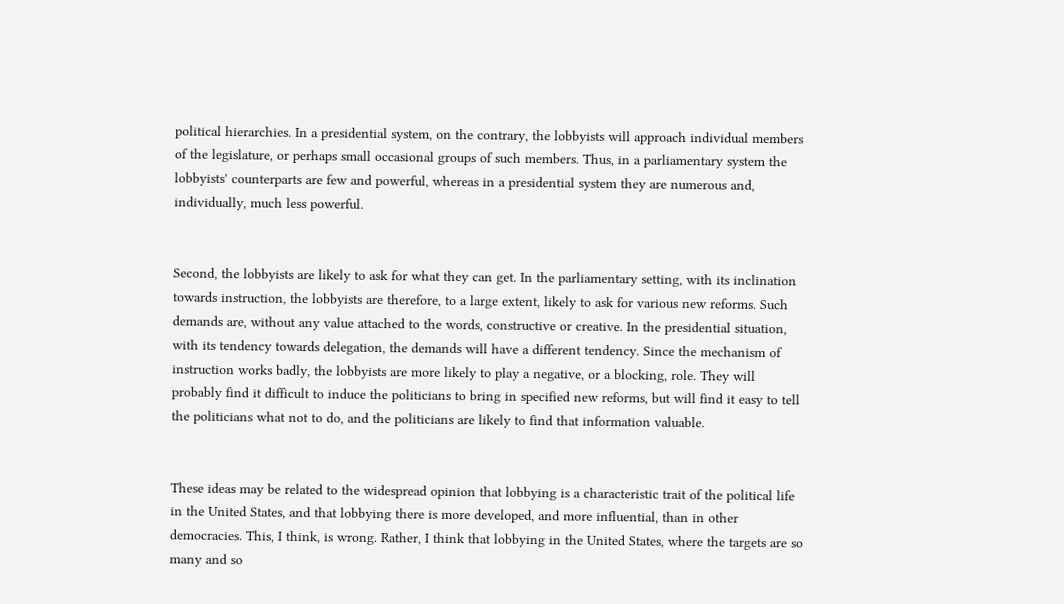political hierarchies. In a presidential system, on the contrary, the lobbyists will approach individual members of the legislature, or perhaps small occasional groups of such members. Thus, in a parliamentary system the lobbyists' counterparts are few and powerful, whereas in a presidential system they are numerous and, individually, much less powerful.


Second, the lobbyists are likely to ask for what they can get. In the parliamentary setting, with its inclination towards instruction, the lobbyists are therefore, to a large extent, likely to ask for various new reforms. Such demands are, without any value attached to the words, constructive or creative. In the presidential situation, with its tendency towards delegation, the demands will have a different tendency. Since the mechanism of instruction works badly, the lobbyists are more likely to play a negative, or a blocking, role. They will probably find it difficult to induce the politicians to bring in specified new reforms, but will find it easy to tell the politicians what not to do, and the politicians are likely to find that information valuable.


These ideas may be related to the widespread opinion that lobbying is a characteristic trait of the political life in the United States, and that lobbying there is more developed, and more influential, than in other democracies. This, I think, is wrong. Rather, I think that lobbying in the United States, where the targets are so many and so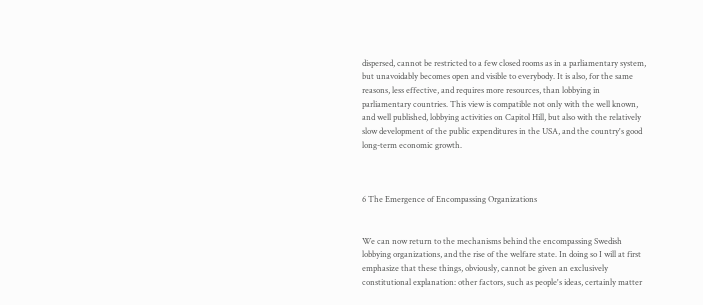dispersed, cannot be restricted to a few closed rooms as in a parliamentary system, but unavoidably becomes open and visible to everybody. It is also, for the same reasons, less effective, and requires more resources, than lobbying in parliamentary countries. This view is compatible not only with the well known, and well published, lobbying activities on Capitol Hill, but also with the relatively slow development of the public expenditures in the USA, and the country's good long-term economic growth.



6 The Emergence of Encompassing Organizations


We can now return to the mechanisms behind the encompassing Swedish lobbying organizations, and the rise of the welfare state. In doing so I will at first emphasize that these things, obviously, cannot be given an exclusively constitutional explanation: other factors, such as people's ideas, certainly matter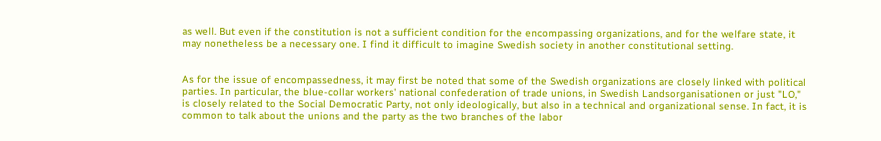as well. But even if the constitution is not a sufficient condition for the encompassing organizations, and for the welfare state, it may nonetheless be a necessary one. I find it difficult to imagine Swedish society in another constitutional setting.


As for the issue of encompassedness, it may first be noted that some of the Swedish organizations are closely linked with political parties. In particular, the blue-collar workers' national confederation of trade unions, in Swedish Landsorganisationen or just "LO," is closely related to the Social Democratic Party, not only ideologically, but also in a technical and organizational sense. In fact, it is common to talk about the unions and the party as the two branches of the labor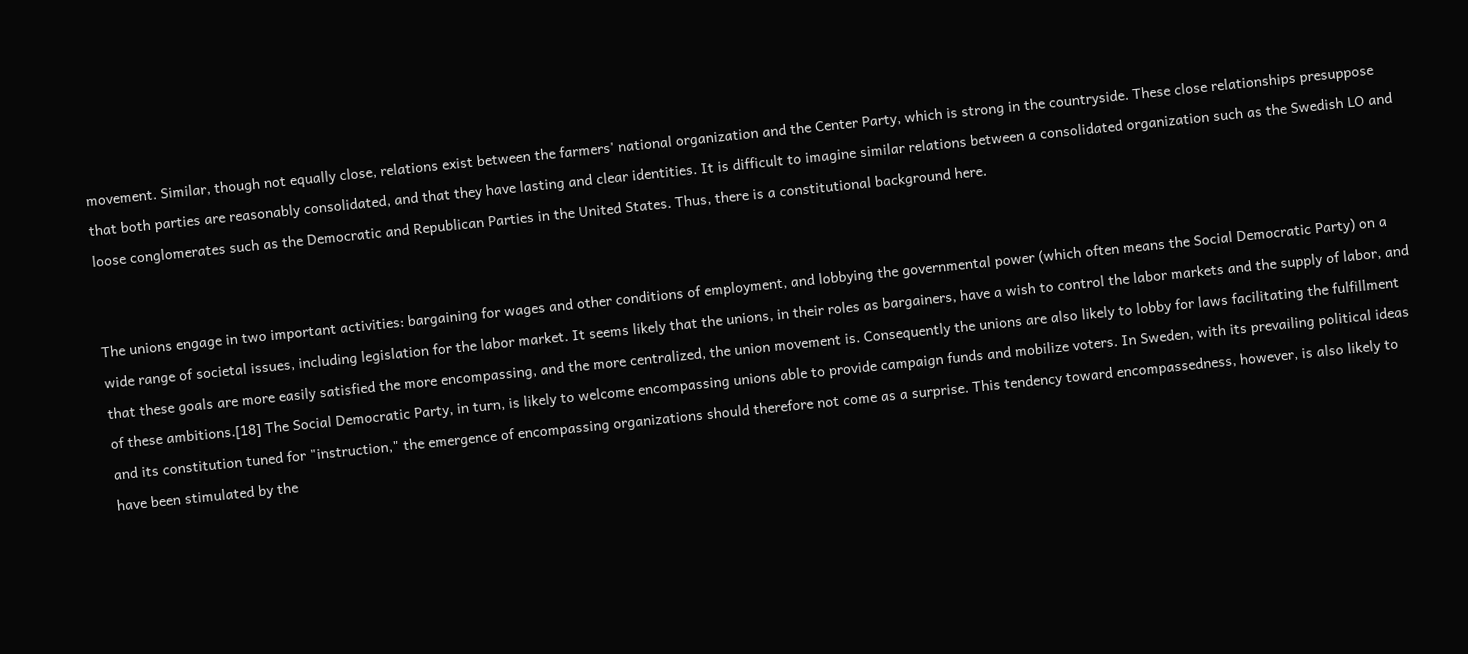movement. Similar, though not equally close, relations exist between the farmers' national organization and the Center Party, which is strong in the countryside. These close relationships presuppose that both parties are reasonably consolidated, and that they have lasting and clear identities. It is difficult to imagine similar relations between a consolidated organization such as the Swedish LO and loose conglomerates such as the Democratic and Republican Parties in the United States. Thus, there is a constitutional background here.


The unions engage in two important activities: bargaining for wages and other conditions of employment, and lobbying the governmental power (which often means the Social Democratic Party) on a wide range of societal issues, including legislation for the labor market. It seems likely that the unions, in their roles as bargainers, have a wish to control the labor markets and the supply of labor, and that these goals are more easily satisfied the more encompassing, and the more centralized, the union movement is. Consequently the unions are also likely to lobby for laws facilitating the fulfillment of these ambitions.[18] The Social Democratic Party, in turn, is likely to welcome encompassing unions able to provide campaign funds and mobilize voters. In Sweden, with its prevailing political ideas and its constitution tuned for "instruction," the emergence of encompassing organizations should therefore not come as a surprise. This tendency toward encompassedness, however, is also likely to have been stimulated by the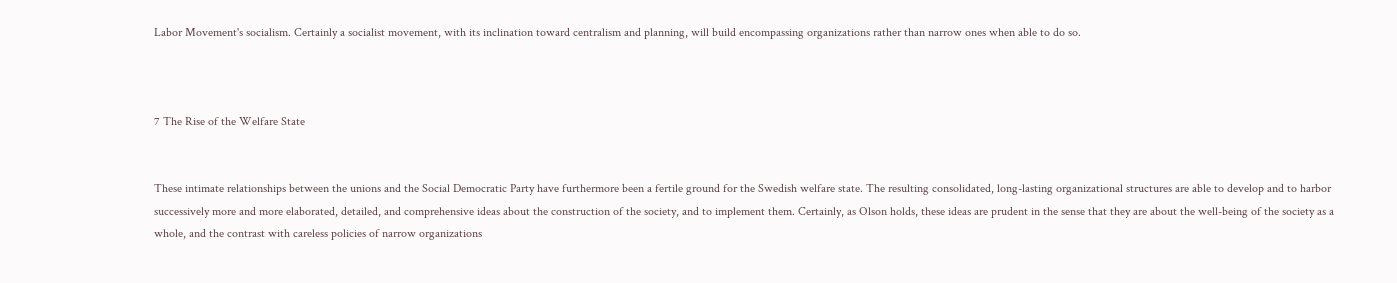Labor Movement's socialism. Certainly a socialist movement, with its inclination toward centralism and planning, will build encompassing organizations rather than narrow ones when able to do so.



7 The Rise of the Welfare State


These intimate relationships between the unions and the Social Democratic Party have furthermore been a fertile ground for the Swedish welfare state. The resulting consolidated, long-lasting organizational structures are able to develop and to harbor successively more and more elaborated, detailed, and comprehensive ideas about the construction of the society, and to implement them. Certainly, as Olson holds, these ideas are prudent in the sense that they are about the well-being of the society as a whole, and the contrast with careless policies of narrow organizations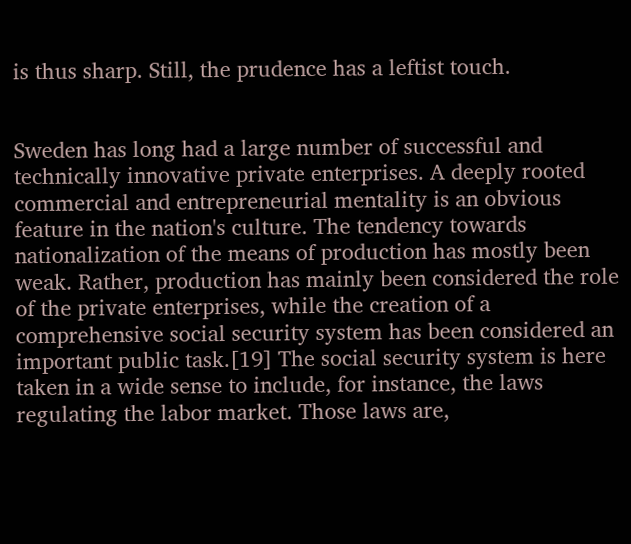is thus sharp. Still, the prudence has a leftist touch.


Sweden has long had a large number of successful and technically innovative private enterprises. A deeply rooted commercial and entrepreneurial mentality is an obvious feature in the nation's culture. The tendency towards nationalization of the means of production has mostly been weak. Rather, production has mainly been considered the role of the private enterprises, while the creation of a comprehensive social security system has been considered an important public task.[19] The social security system is here taken in a wide sense to include, for instance, the laws regulating the labor market. Those laws are,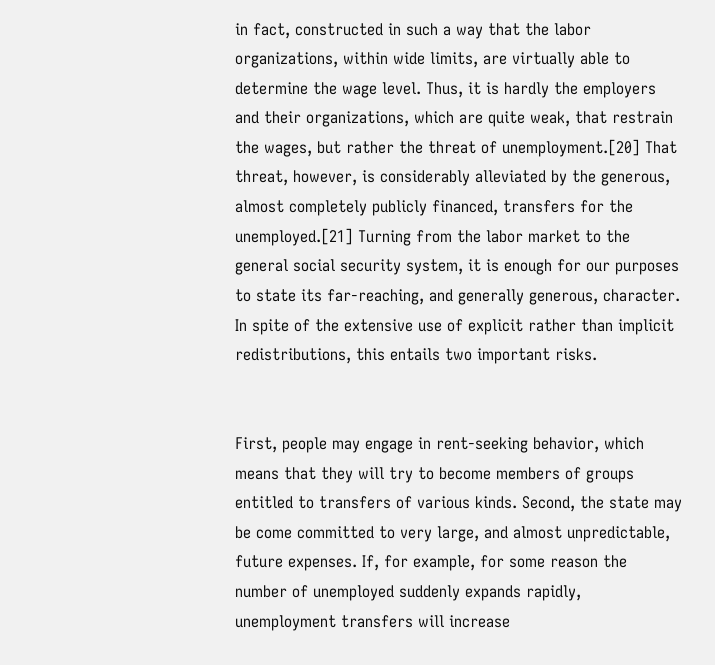in fact, constructed in such a way that the labor organizations, within wide limits, are virtually able to determine the wage level. Thus, it is hardly the employers and their organizations, which are quite weak, that restrain the wages, but rather the threat of unemployment.[20] That threat, however, is considerably alleviated by the generous, almost completely publicly financed, transfers for the unemployed.[21] Turning from the labor market to the general social security system, it is enough for our purposes to state its far-reaching, and generally generous, character. In spite of the extensive use of explicit rather than implicit redistributions, this entails two important risks.


First, people may engage in rent-seeking behavior, which means that they will try to become members of groups entitled to transfers of various kinds. Second, the state may be come committed to very large, and almost unpredictable, future expenses. If, for example, for some reason the number of unemployed suddenly expands rapidly, unemployment transfers will increase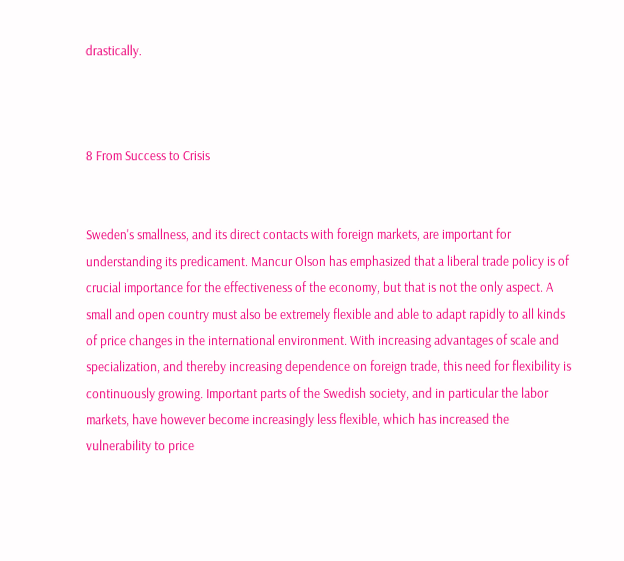drastically.



8 From Success to Crisis


Sweden's smallness, and its direct contacts with foreign markets, are important for understanding its predicament. Mancur Olson has emphasized that a liberal trade policy is of crucial importance for the effectiveness of the economy, but that is not the only aspect. A small and open country must also be extremely flexible and able to adapt rapidly to all kinds of price changes in the international environment. With increasing advantages of scale and specialization, and thereby increasing dependence on foreign trade, this need for flexibility is continuously growing. Important parts of the Swedish society, and in particular the labor markets, have however become increasingly less flexible, which has increased the vulnerability to price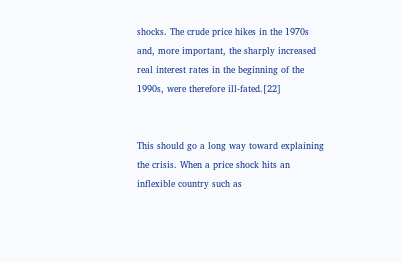shocks. The crude price hikes in the 1970s and, more important, the sharply increased real interest rates in the beginning of the 1990s, were therefore ill-fated.[22]


This should go a long way toward explaining the crisis. When a price shock hits an inflexible country such as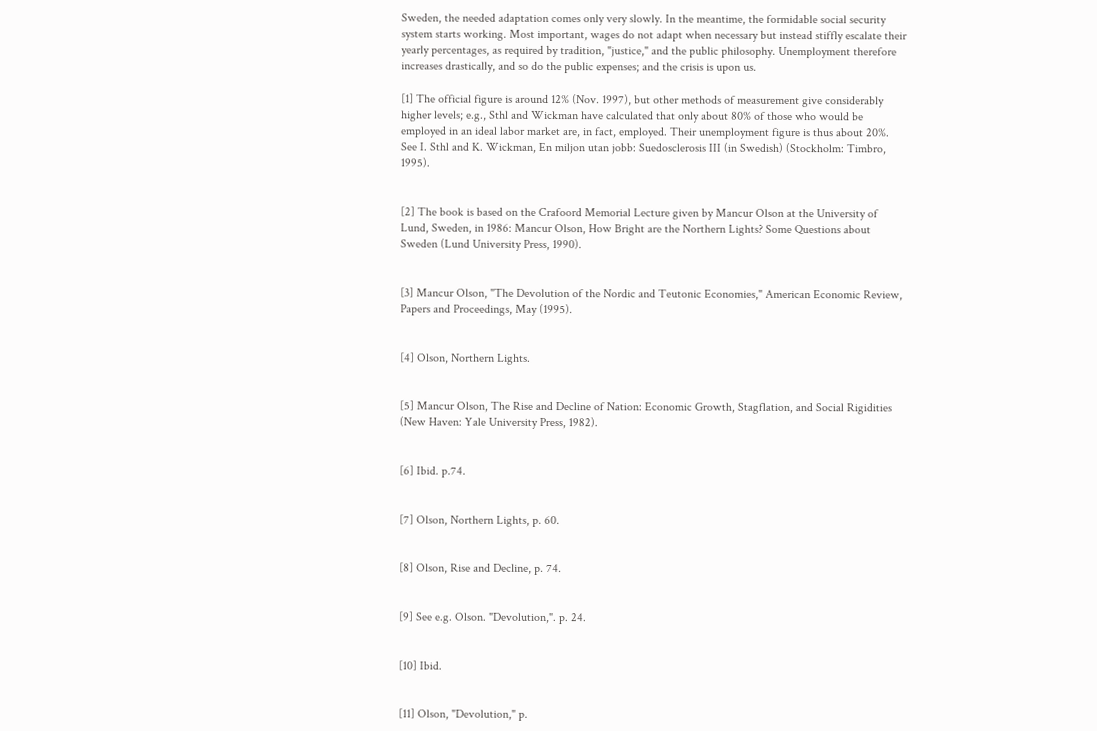Sweden, the needed adaptation comes only very slowly. In the meantime, the formidable social security system starts working. Most important, wages do not adapt when necessary but instead stiffly escalate their yearly percentages, as required by tradition, "justice," and the public philosophy. Unemployment therefore increases drastically, and so do the public expenses; and the crisis is upon us.

[1] The official figure is around 12% (Nov. 1997), but other methods of measurement give considerably higher levels; e.g., Sthl and Wickman have calculated that only about 80% of those who would be employed in an ideal labor market are, in fact, employed. Their unemployment figure is thus about 20%. See I. Sthl and K. Wickman, En miljon utan jobb: Suedosclerosis III (in Swedish) (Stockholm: Timbro, 1995).


[2] The book is based on the Crafoord Memorial Lecture given by Mancur Olson at the University of Lund, Sweden, in 1986: Mancur Olson, How Bright are the Northern Lights? Some Questions about Sweden (Lund University Press, 1990).


[3] Mancur Olson, "The Devolution of the Nordic and Teutonic Economies," American Economic Review, Papers and Proceedings, May (1995).


[4] Olson, Northern Lights.


[5] Mancur Olson, The Rise and Decline of Nation: Economic Growth, Stagflation, and Social Rigidities (New Haven: Yale University Press, 1982).


[6] Ibid. p.74.


[7] Olson, Northern Lights, p. 60.


[8] Olson, Rise and Decline, p. 74.


[9] See e.g. Olson. "Devolution,". p. 24.


[10] Ibid.


[11] Olson, "Devolution," p.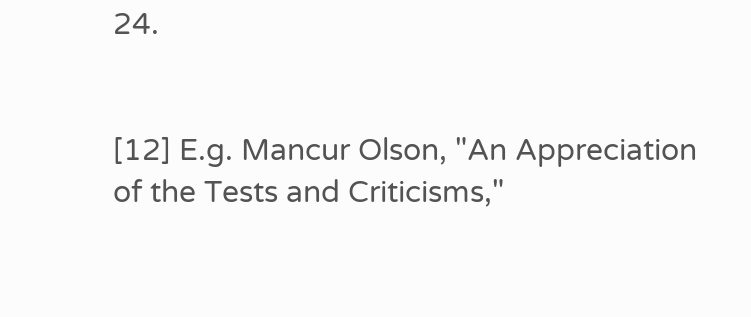24.


[12] E.g. Mancur Olson, "An Appreciation of the Tests and Criticisms,"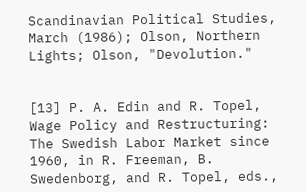Scandinavian Political Studies, March (1986); Olson, Northern Lights; Olson, "Devolution."


[13] P. A. Edin and R. Topel, Wage Policy and Restructuring: The Swedish Labor Market since 1960, in R. Freeman, B. Swedenborg, and R. Topel, eds.,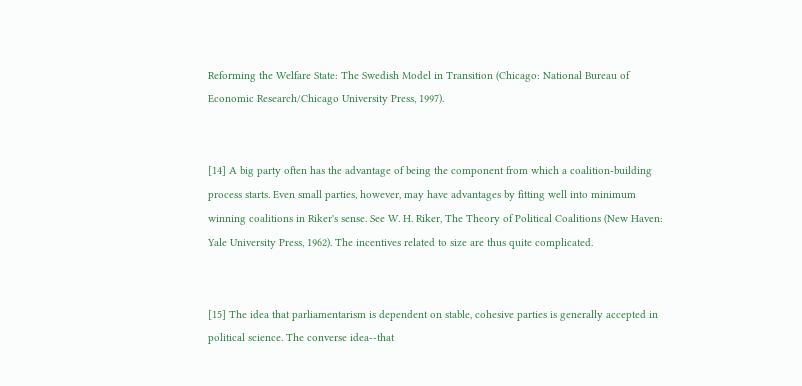Reforming the Welfare State: The Swedish Model in Transition (Chicago: National Bureau of Economic Research/Chicago University Press, 1997).


[14] A big party often has the advantage of being the component from which a coalition-building process starts. Even small parties, however, may have advantages by fitting well into minimum winning coalitions in Riker's sense. See W. H. Riker, The Theory of Political Coalitions (New Haven: Yale University Press, 1962). The incentives related to size are thus quite complicated.


[15] The idea that parliamentarism is dependent on stable, cohesive parties is generally accepted in political science. The converse idea--that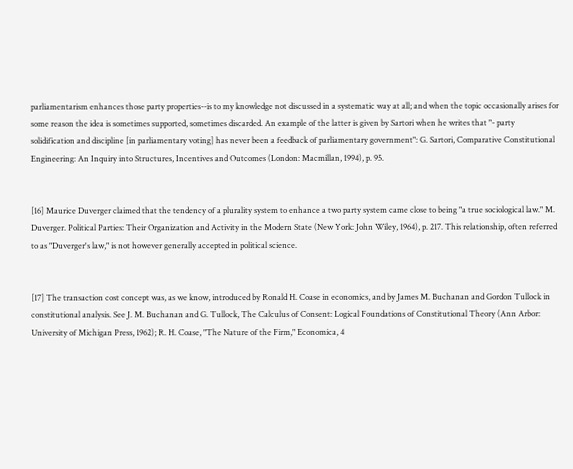parliamentarism enhances those party properties--is to my knowledge not discussed in a systematic way at all; and when the topic occasionally arises for some reason the idea is sometimes supported, sometimes discarded. An example of the latter is given by Sartori when he writes that "- party solidification and discipline [in parliamentary voting] has never been a feedback of parliamentary government": G. Sartori, Comparative Constitutional Engineering: An Inquiry into Structures, Incentives and Outcomes (London: Macmillan, 1994), p. 95.


[16] Maurice Duverger claimed that the tendency of a plurality system to enhance a two party system came close to being "a true sociological law." M. Duverger. Political Parties: Their Organization and Activity in the Modern State (New York: John Wiley, 1964), p. 217. This relationship, often referred to as "Duverger's law," is not however generally accepted in political science.


[17] The transaction cost concept was, as we know, introduced by Ronald H. Coase in economics, and by James M. Buchanan and Gordon Tullock in constitutional analysis. See J. M. Buchanan and G. Tullock, The Calculus of Consent: Logical Foundations of Constitutional Theory (Ann Arbor: University of Michigan Press, 1962); R. H. Coase, "The Nature of the Firm," Economica, 4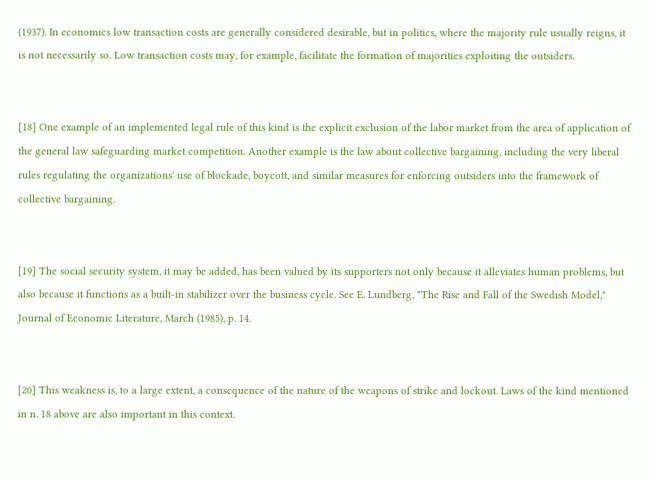(1937). In economics low transaction costs are generally considered desirable, but in politics, where the majority rule usually reigns, it is not necessarily so. Low transaction costs may, for example, facilitate the formation of majorities exploiting the outsiders.


[18] One example of an implemented legal rule of this kind is the explicit exclusion of the labor market from the area of application of the general law safeguarding market competition. Another example is the law about collective bargaining, including the very liberal rules regulating the organizations' use of blockade, boycott, and similar measures for enforcing outsiders into the framework of collective bargaining.


[19] The social security system, it may be added, has been valued by its supporters not only because it alleviates human problems, but also because it functions as a built-in stabilizer over the business cycle. See E. Lundberg, "The Rise and Fall of the Swedish Model," Journal of Economic Literature, March (1985), p. 14.


[20] This weakness is, to a large extent, a consequence of the nature of the weapons of strike and lockout. Laws of the kind mentioned in n. 18 above are also important in this context.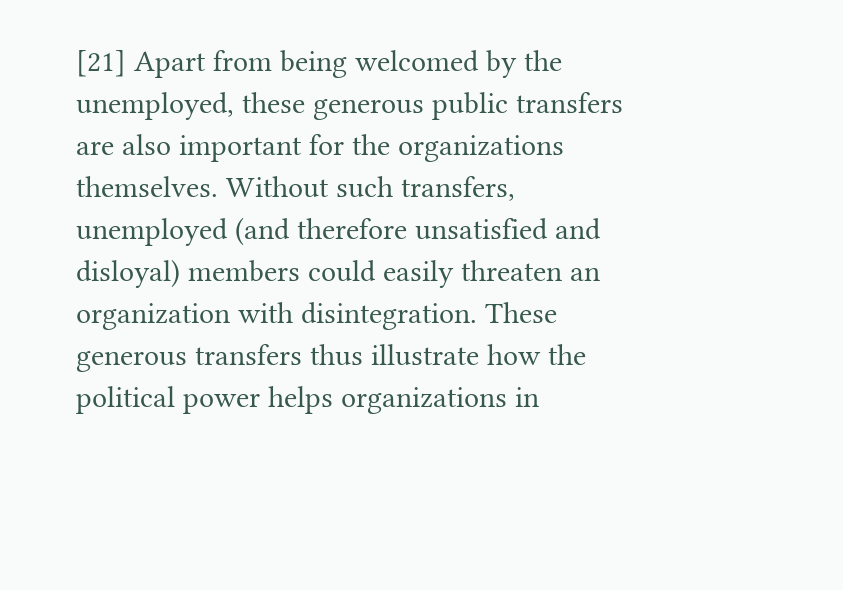[21] Apart from being welcomed by the unemployed, these generous public transfers are also important for the organizations themselves. Without such transfers, unemployed (and therefore unsatisfied and disloyal) members could easily threaten an organization with disintegration. These generous transfers thus illustrate how the political power helps organizations in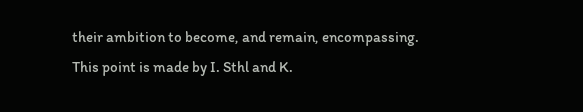their ambition to become, and remain, encompassing. This point is made by I. Sthl and K.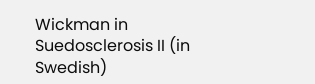Wickman in Suedosclerosis II (in Swedish)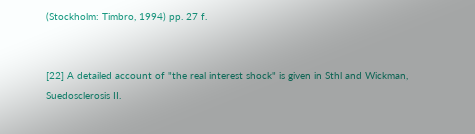(Stockholm: Timbro, 1994) pp. 27 f.


[22] A detailed account of "the real interest shock" is given in Sthl and Wickman, Suedosclerosis II.